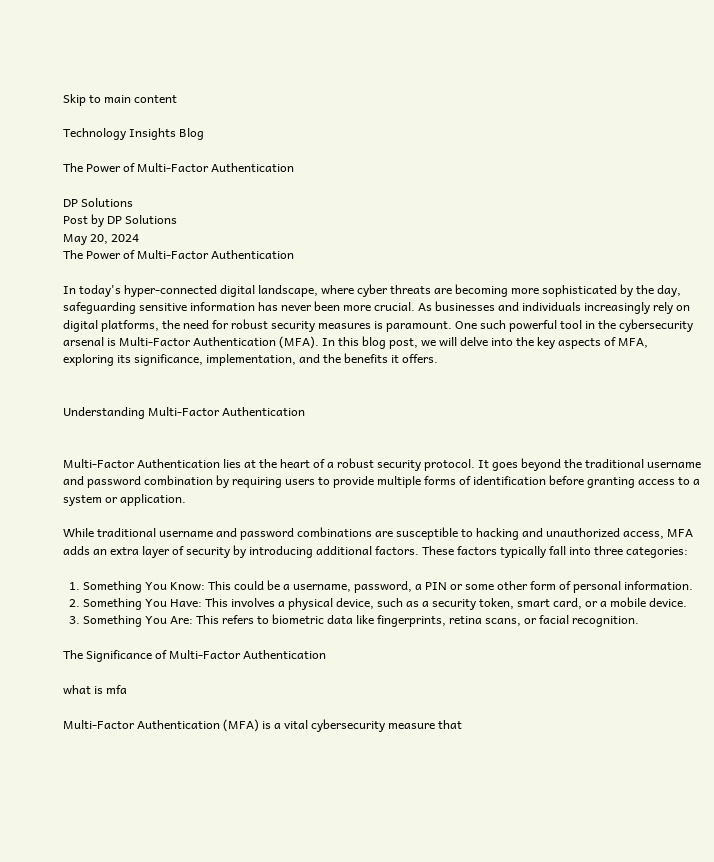Skip to main content

Technology Insights Blog

The Power of Multi-Factor Authentication

DP Solutions
Post by DP Solutions
May 20, 2024
The Power of Multi-Factor Authentication

In today's hyper-connected digital landscape, where cyber threats are becoming more sophisticated by the day, safeguarding sensitive information has never been more crucial. As businesses and individuals increasingly rely on digital platforms, the need for robust security measures is paramount. One such powerful tool in the cybersecurity arsenal is Multi-Factor Authentication (MFA). In this blog post, we will delve into the key aspects of MFA, exploring its significance, implementation, and the benefits it offers.


Understanding Multi-Factor Authentication


Multi-Factor Authentication lies at the heart of a robust security protocol. It goes beyond the traditional username and password combination by requiring users to provide multiple forms of identification before granting access to a system or application.

While traditional username and password combinations are susceptible to hacking and unauthorized access, MFA adds an extra layer of security by introducing additional factors. These factors typically fall into three categories:

  1. Something You Know: This could be a username, password, a PIN or some other form of personal information.
  2. Something You Have: This involves a physical device, such as a security token, smart card, or a mobile device.
  3. Something You Are: This refers to biometric data like fingerprints, retina scans, or facial recognition.

The Significance of Multi-Factor Authentication

what is mfa

Multi-Factor Authentication (MFA) is a vital cybersecurity measure that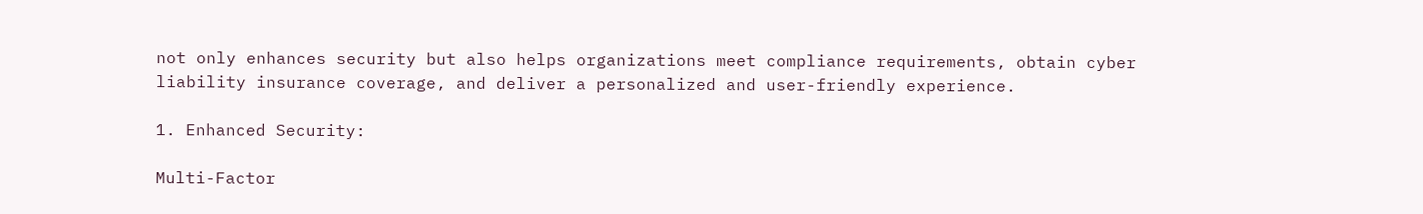not only enhances security but also helps organizations meet compliance requirements, obtain cyber liability insurance coverage, and deliver a personalized and user-friendly experience.

1. Enhanced Security:

Multi-Factor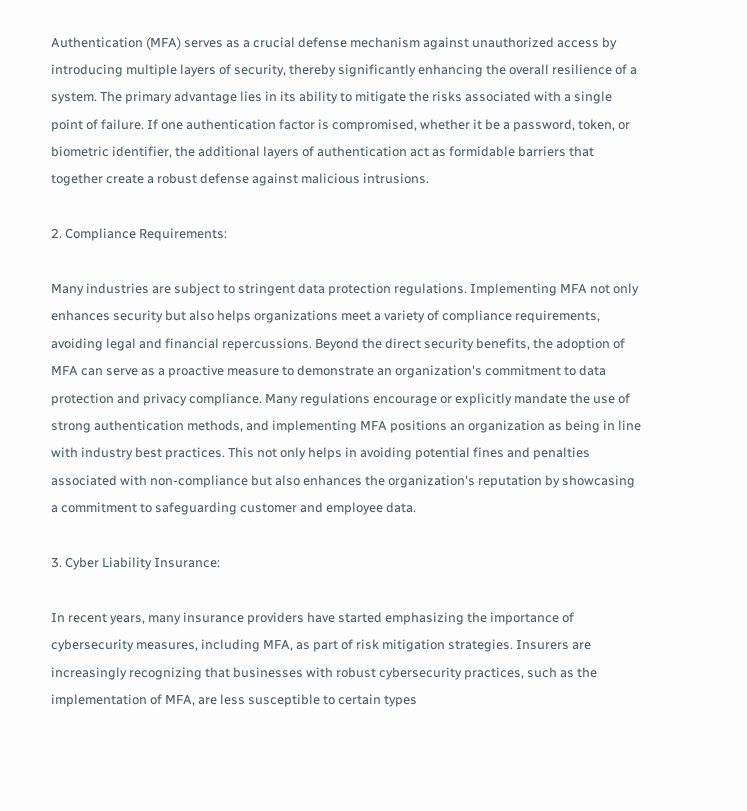Authentication (MFA) serves as a crucial defense mechanism against unauthorized access by introducing multiple layers of security, thereby significantly enhancing the overall resilience of a system. The primary advantage lies in its ability to mitigate the risks associated with a single point of failure. If one authentication factor is compromised, whether it be a password, token, or biometric identifier, the additional layers of authentication act as formidable barriers that together create a robust defense against malicious intrusions.

2. Compliance Requirements:

Many industries are subject to stringent data protection regulations. Implementing MFA not only enhances security but also helps organizations meet a variety of compliance requirements, avoiding legal and financial repercussions. Beyond the direct security benefits, the adoption of MFA can serve as a proactive measure to demonstrate an organization's commitment to data protection and privacy compliance. Many regulations encourage or explicitly mandate the use of strong authentication methods, and implementing MFA positions an organization as being in line with industry best practices. This not only helps in avoiding potential fines and penalties associated with non-compliance but also enhances the organization's reputation by showcasing a commitment to safeguarding customer and employee data.

3. Cyber Liability Insurance:

In recent years, many insurance providers have started emphasizing the importance of cybersecurity measures, including MFA, as part of risk mitigation strategies. Insurers are increasingly recognizing that businesses with robust cybersecurity practices, such as the implementation of MFA, are less susceptible to certain types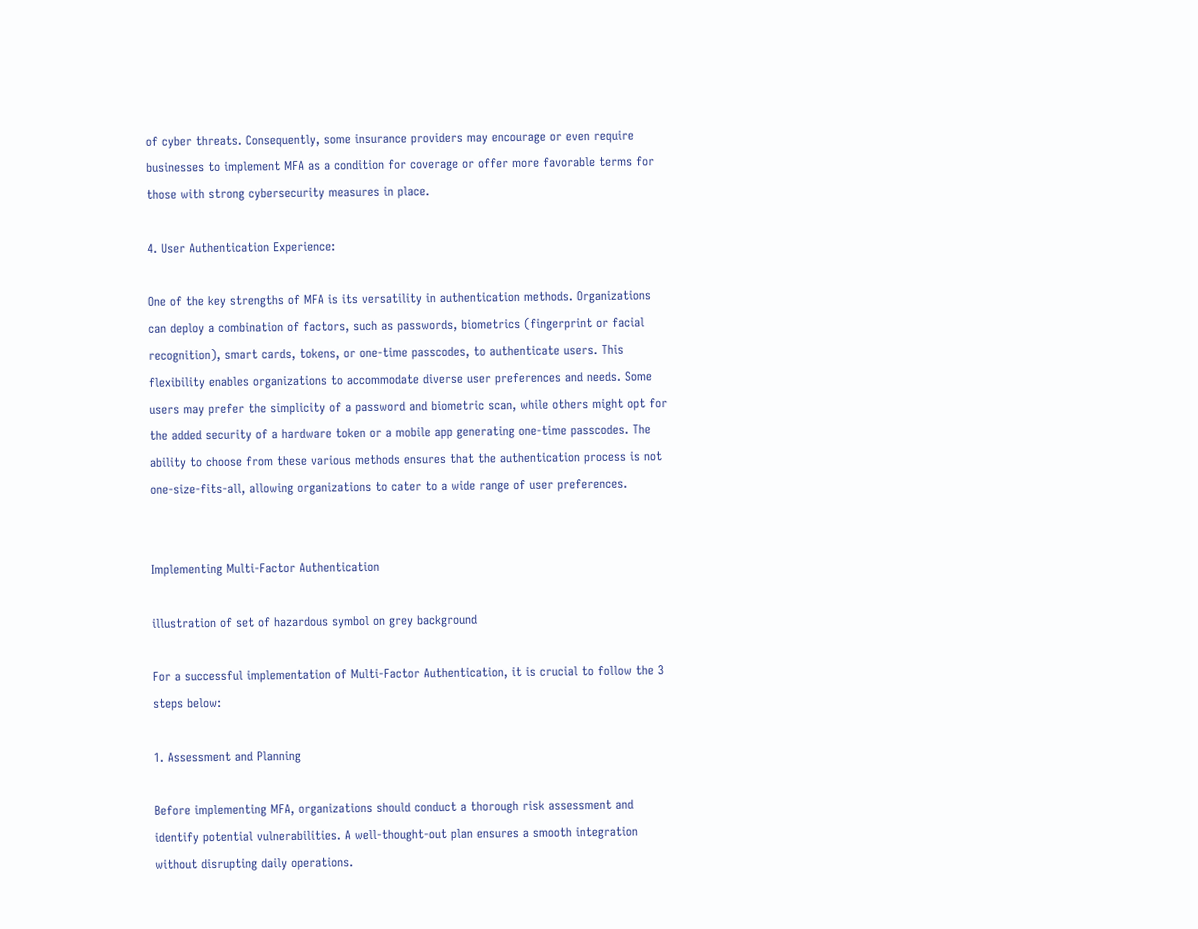of cyber threats. Consequently, some insurance providers may encourage or even require businesses to implement MFA as a condition for coverage or offer more favorable terms for those with strong cybersecurity measures in place.

4. User Authentication Experience:

One of the key strengths of MFA is its versatility in authentication methods. Organizations can deploy a combination of factors, such as passwords, biometrics (fingerprint or facial recognition), smart cards, tokens, or one-time passcodes, to authenticate users. This flexibility enables organizations to accommodate diverse user preferences and needs. Some users may prefer the simplicity of a password and biometric scan, while others might opt for the added security of a hardware token or a mobile app generating one-time passcodes. The ability to choose from these various methods ensures that the authentication process is not one-size-fits-all, allowing organizations to cater to a wide range of user preferences.


Implementing Multi-Factor Authentication

illustration of set of hazardous symbol on grey background

For a successful implementation of Multi-Factor Authentication, it is crucial to follow the 3 steps below:

1. Assessment and Planning

Before implementing MFA, organizations should conduct a thorough risk assessment and identify potential vulnerabilities. A well-thought-out plan ensures a smooth integration without disrupting daily operations.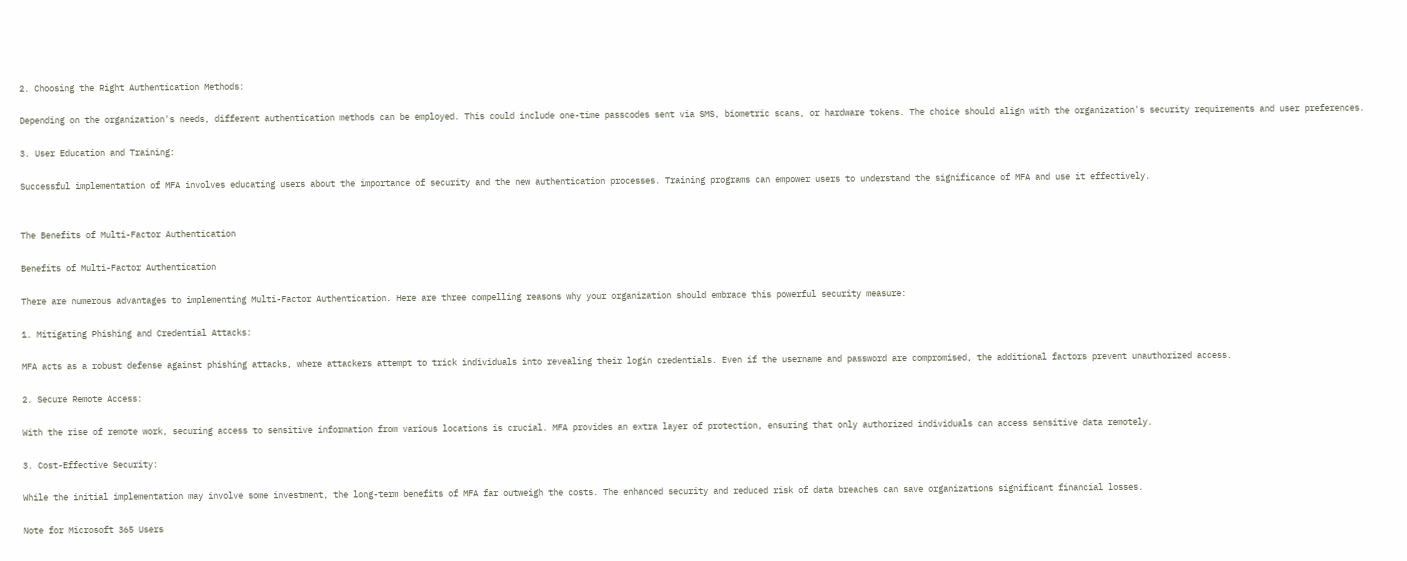2. Choosing the Right Authentication Methods:

Depending on the organization's needs, different authentication methods can be employed. This could include one-time passcodes sent via SMS, biometric scans, or hardware tokens. The choice should align with the organization's security requirements and user preferences.

3. User Education and Training:

Successful implementation of MFA involves educating users about the importance of security and the new authentication processes. Training programs can empower users to understand the significance of MFA and use it effectively.


The Benefits of Multi-Factor Authentication

Benefits of Multi-Factor Authentication

There are numerous advantages to implementing Multi-Factor Authentication. Here are three compelling reasons why your organization should embrace this powerful security measure:

1. Mitigating Phishing and Credential Attacks:

MFA acts as a robust defense against phishing attacks, where attackers attempt to trick individuals into revealing their login credentials. Even if the username and password are compromised, the additional factors prevent unauthorized access.

2. Secure Remote Access:

With the rise of remote work, securing access to sensitive information from various locations is crucial. MFA provides an extra layer of protection, ensuring that only authorized individuals can access sensitive data remotely.

3. Cost-Effective Security:

While the initial implementation may involve some investment, the long-term benefits of MFA far outweigh the costs. The enhanced security and reduced risk of data breaches can save organizations significant financial losses.

Note for Microsoft 365 Users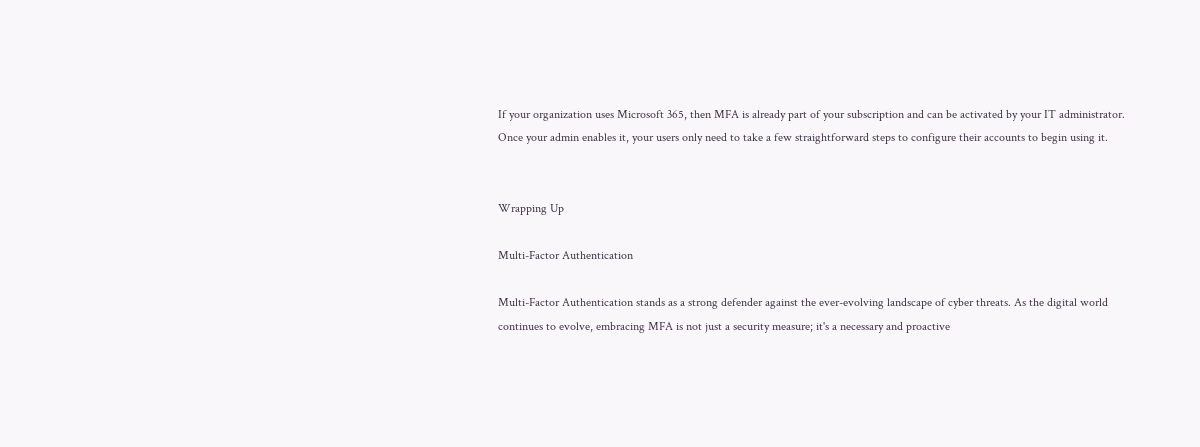If your organization uses Microsoft 365, then MFA is already part of your subscription and can be activated by your IT administrator. Once your admin enables it, your users only need to take a few straightforward steps to configure their accounts to begin using it.


Wrapping Up

Multi-Factor Authentication

Multi-Factor Authentication stands as a strong defender against the ever-evolving landscape of cyber threats. As the digital world continues to evolve, embracing MFA is not just a security measure; it's a necessary and proactive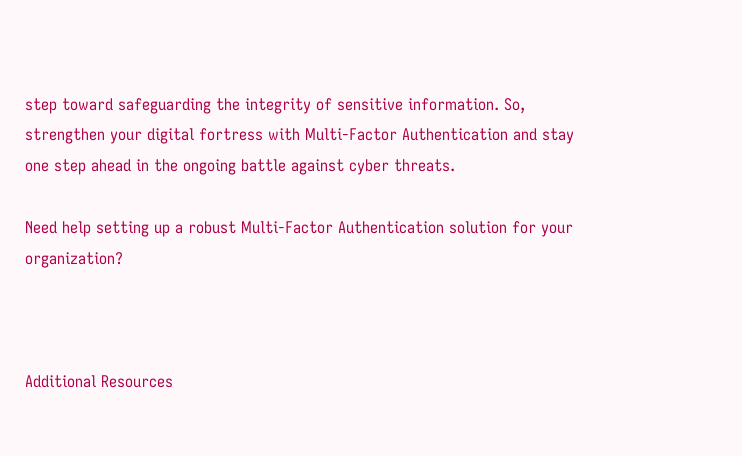step toward safeguarding the integrity of sensitive information. So, strengthen your digital fortress with Multi-Factor Authentication and stay one step ahead in the ongoing battle against cyber threats.

Need help setting up a robust Multi-Factor Authentication solution for your organization?



Additional Resources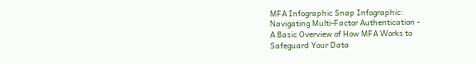MFA Infographic Snap Infographic:
Navigating Multi-Factor Authentication -
A Basic Overview of How MFA Works to
Safeguard Your Data